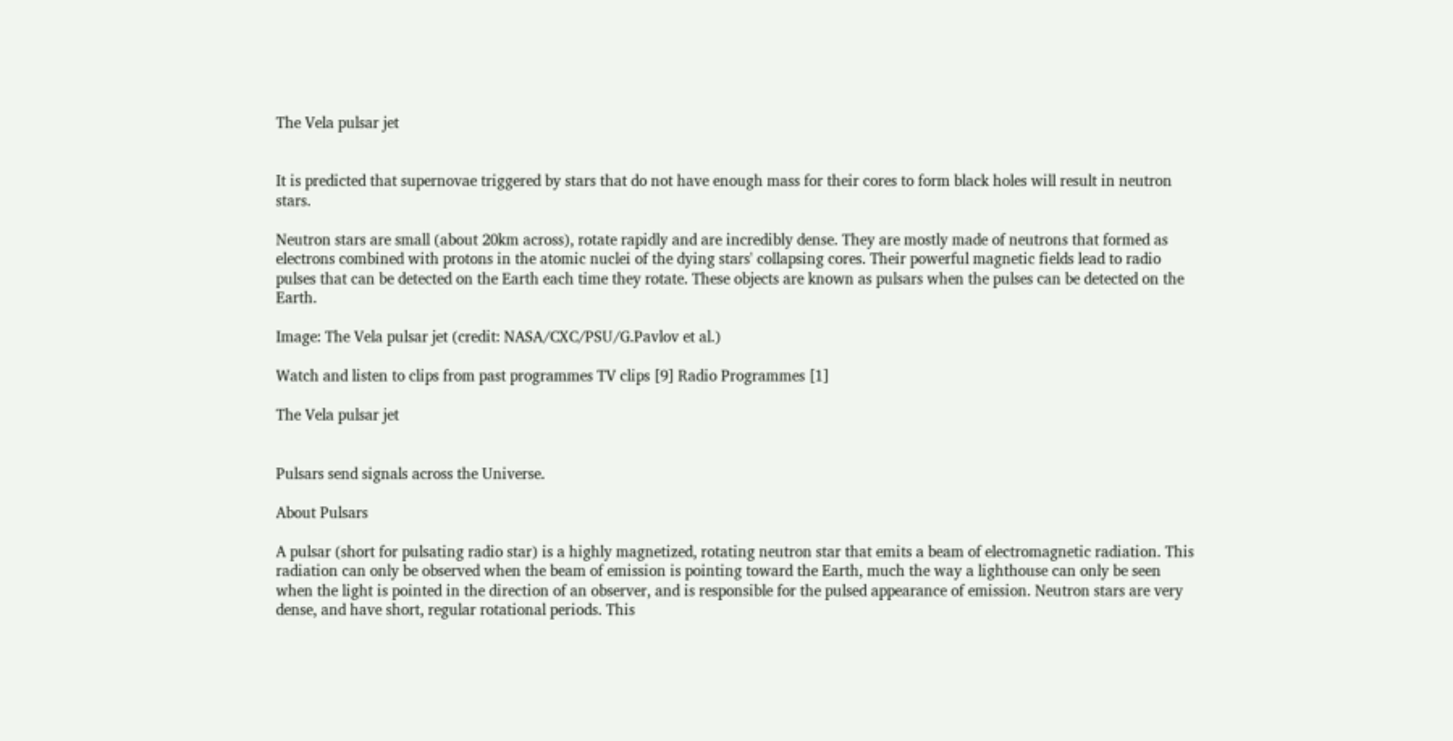The Vela pulsar jet


It is predicted that supernovae triggered by stars that do not have enough mass for their cores to form black holes will result in neutron stars.

Neutron stars are small (about 20km across), rotate rapidly and are incredibly dense. They are mostly made of neutrons that formed as electrons combined with protons in the atomic nuclei of the dying stars' collapsing cores. Their powerful magnetic fields lead to radio pulses that can be detected on the Earth each time they rotate. These objects are known as pulsars when the pulses can be detected on the Earth.

Image: The Vela pulsar jet (credit: NASA/CXC/PSU/G.Pavlov et al.)

Watch and listen to clips from past programmes TV clips [9] Radio Programmes [1]

The Vela pulsar jet


Pulsars send signals across the Universe.

About Pulsars

A pulsar (short for pulsating radio star) is a highly magnetized, rotating neutron star that emits a beam of electromagnetic radiation. This radiation can only be observed when the beam of emission is pointing toward the Earth, much the way a lighthouse can only be seen when the light is pointed in the direction of an observer, and is responsible for the pulsed appearance of emission. Neutron stars are very dense, and have short, regular rotational periods. This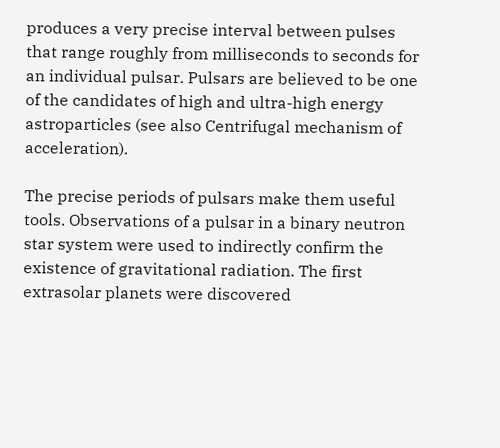produces a very precise interval between pulses that range roughly from milliseconds to seconds for an individual pulsar. Pulsars are believed to be one of the candidates of high and ultra-high energy astroparticles (see also Centrifugal mechanism of acceleration).

The precise periods of pulsars make them useful tools. Observations of a pulsar in a binary neutron star system were used to indirectly confirm the existence of gravitational radiation. The first extrasolar planets were discovered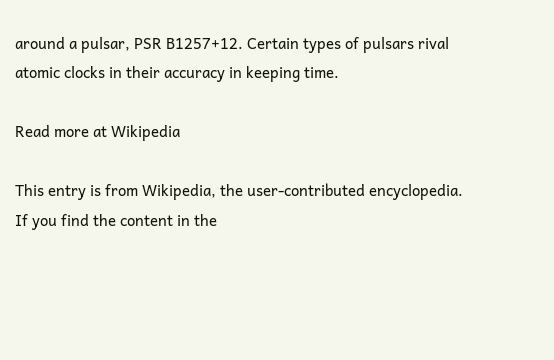around a pulsar, PSR B1257+12. Certain types of pulsars rival atomic clocks in their accuracy in keeping time.

Read more at Wikipedia

This entry is from Wikipedia, the user-contributed encyclopedia. If you find the content in the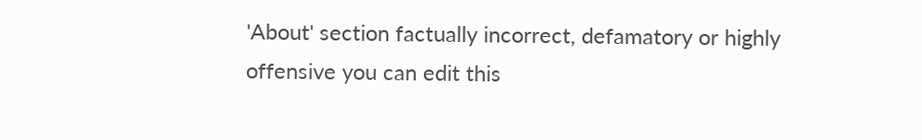'About' section factually incorrect, defamatory or highly offensive you can edit this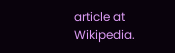article at Wikipedia.